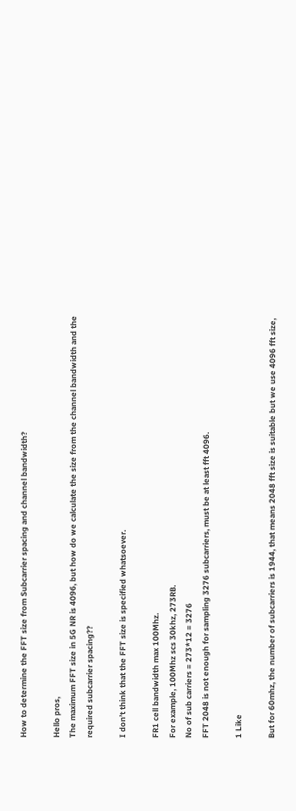How to determine the FFT size from Subcarrier spacing and channel bandwidth?

Hello pros,
The maximum FFT size in 5G NR is 4096, but how do we calculate the size from the channel bandwidth and the required subcarrier spacing??

I don’t think that the FFT size is specified whatsoever.

FR1 cell bandwidth max 100Mhz.
For example, 100Mhz scs 30khz, 273RB.
No of sub carriers = 273*12 = 3276
FFT 2048 is not enough for sampling 3276 subcarriers, must be at least fft 4096.

1 Like

But for 60mhz, the number of subcarriers is 1944, that means 2048 fft size is suitable but we use 4096 fft size,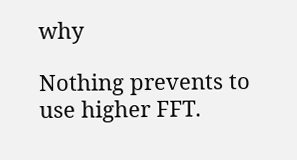why

Nothing prevents to use higher FFT.